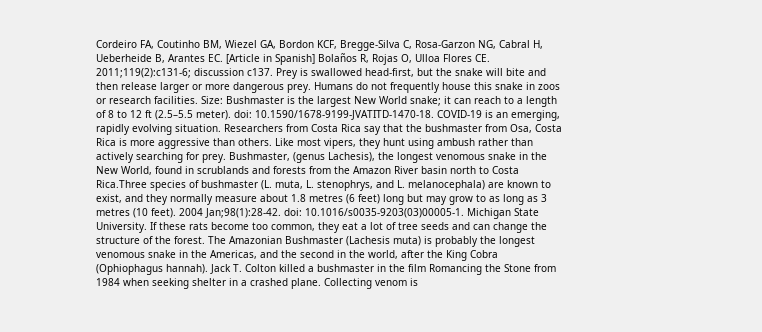Cordeiro FA, Coutinho BM, Wiezel GA, Bordon KCF, Bregge-Silva C, Rosa-Garzon NG, Cabral H, Ueberheide B, Arantes EC. [Article in Spanish] Bolaños R, Rojas O, Ulloa Flores CE. 2011;119(2):c131-6; discussion c137. Prey is swallowed head-first, but the snake will bite and then release larger or more dangerous prey. Humans do not frequently house this snake in zoos or research facilities. Size: Bushmaster is the largest New World snake; it can reach to a length of 8 to 12 ft (2.5–5.5 meter). doi: 10.1590/1678-9199-JVATITD-1470-18. COVID-19 is an emerging, rapidly evolving situation. Researchers from Costa Rica say that the bushmaster from Osa, Costa Rica is more aggressive than others. Like most vipers, they hunt using ambush rather than actively searching for prey. Bushmaster, (genus Lachesis), the longest venomous snake in the New World, found in scrublands and forests from the Amazon River basin north to Costa Rica.Three species of bushmaster (L. muta, L. stenophrys, and L. melanocephala) are known to exist, and they normally measure about 1.8 metres (6 feet) long but may grow to as long as 3 metres (10 feet). 2004 Jan;98(1):28-42. doi: 10.1016/s0035-9203(03)00005-1. Michigan State University. If these rats become too common, they eat a lot of tree seeds and can change the structure of the forest. The Amazonian Bushmaster (Lachesis muta) is probably the longest venomous snake in the Americas, and the second in the world, after the King Cobra (Ophiophagus hannah). Jack T. Colton killed a bushmaster in the film Romancing the Stone from 1984 when seeking shelter in a crashed plane. Collecting venom is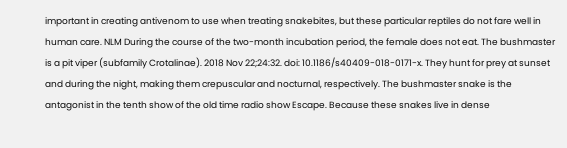important in creating antivenom to use when treating snakebites, but these particular reptiles do not fare well in human care. NLM During the course of the two-month incubation period, the female does not eat. The bushmaster is a pit viper (subfamily Crotalinae). 2018 Nov 22;24:32. doi: 10.1186/s40409-018-0171-x. They hunt for prey at sunset and during the night, making them crepuscular and nocturnal, respectively. The bushmaster snake is the antagonist in the tenth show of the old time radio show Escape. Because these snakes live in dense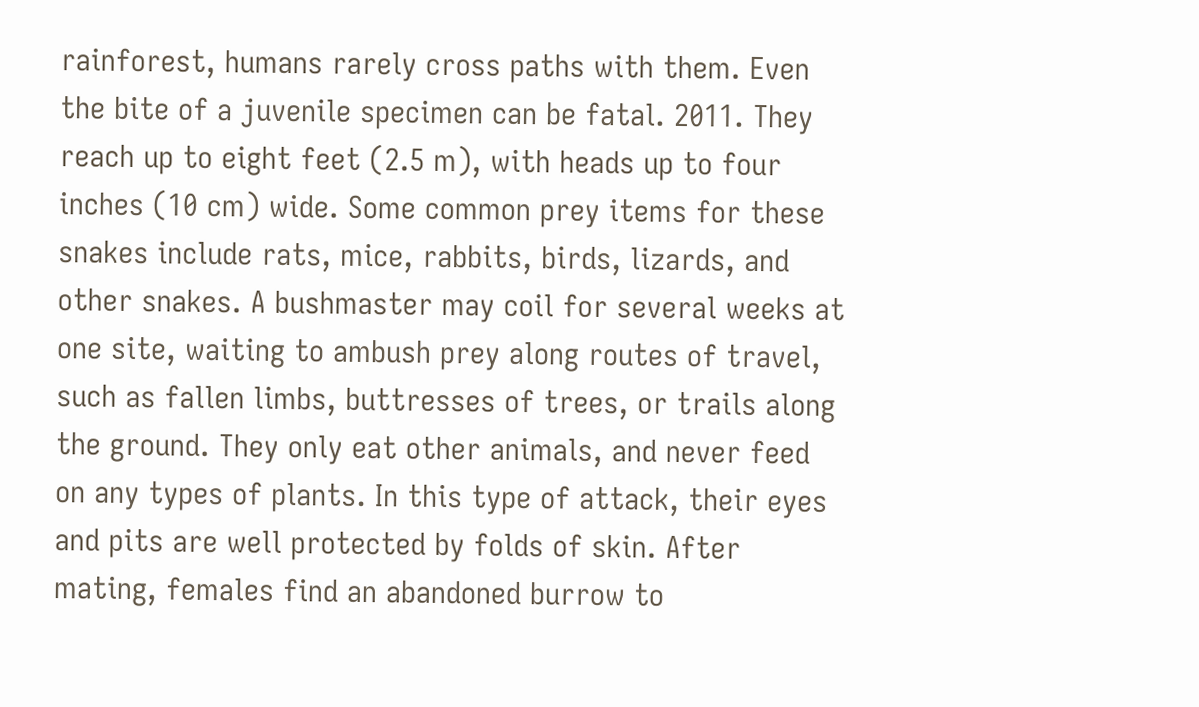rainforest, humans rarely cross paths with them. Even the bite of a juvenile specimen can be fatal. 2011. They reach up to eight feet (2.5 m), with heads up to four inches (10 cm) wide. Some common prey items for these snakes include rats, mice, rabbits, birds, lizards, and other snakes. A bushmaster may coil for several weeks at one site, waiting to ambush prey along routes of travel, such as fallen limbs, buttresses of trees, or trails along the ground. They only eat other animals, and never feed on any types of plants. In this type of attack, their eyes and pits are well protected by folds of skin. After mating, females find an abandoned burrow to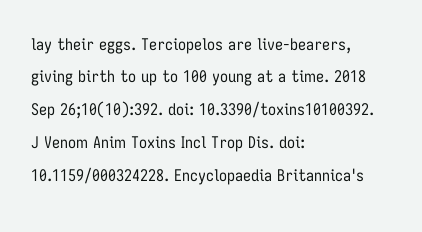lay their eggs. Terciopelos are live-bearers, giving birth to up to 100 young at a time. 2018 Sep 26;10(10):392. doi: 10.3390/toxins10100392. J Venom Anim Toxins Incl Trop Dis. doi: 10.1159/000324228. Encyclopaedia Britannica's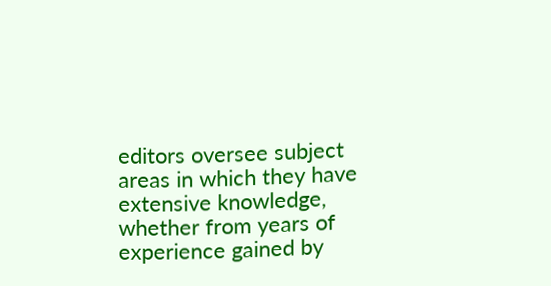editors oversee subject areas in which they have extensive knowledge, whether from years of experience gained by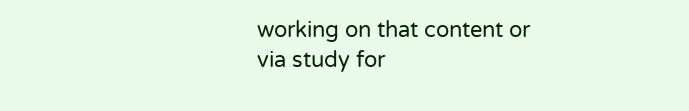working on that content or via study for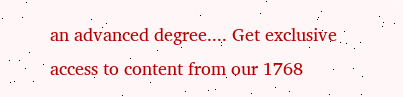an advanced degree.... Get exclusive access to content from our 1768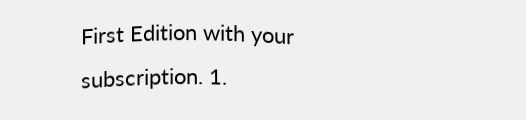First Edition with your subscription. 1.